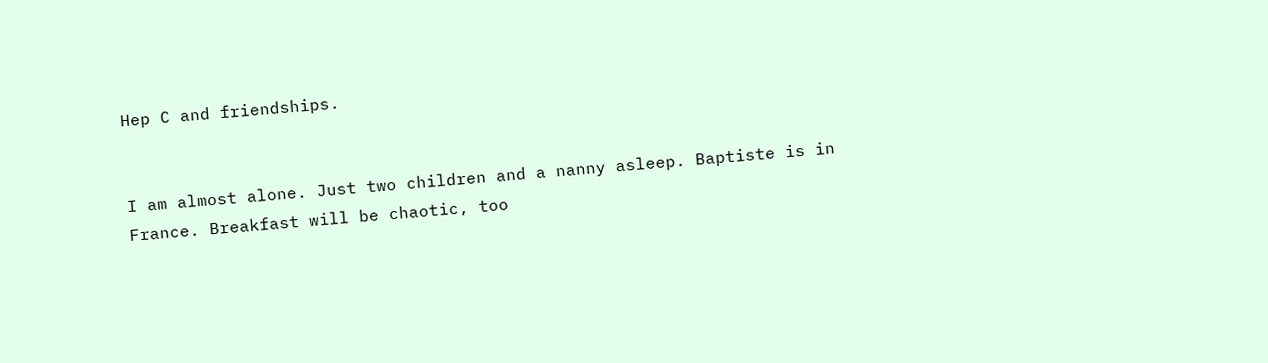Hep C and friendships.


I am almost alone. Just two children and a nanny asleep. Baptiste is in France. Breakfast will be chaotic, too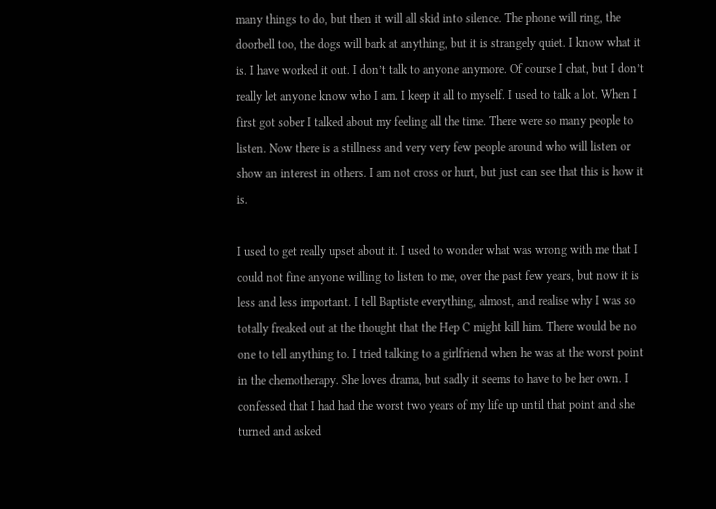many things to do, but then it will all skid into silence. The phone will ring, the doorbell too, the dogs will bark at anything, but it is strangely quiet. I know what it is. I have worked it out. I don’t talk to anyone anymore. Of course I chat, but I don’t really let anyone know who I am. I keep it all to myself. I used to talk a lot. When I first got sober I talked about my feeling all the time. There were so many people to listen. Now there is a stillness and very very few people around who will listen or show an interest in others. I am not cross or hurt, but just can see that this is how it is.

I used to get really upset about it. I used to wonder what was wrong with me that I could not fine anyone willing to listen to me, over the past few years, but now it is less and less important. I tell Baptiste everything, almost, and realise why I was so totally freaked out at the thought that the Hep C might kill him. There would be no one to tell anything to. I tried talking to a girlfriend when he was at the worst point in the chemotherapy. She loves drama, but sadly it seems to have to be her own. I confessed that I had had the worst two years of my life up until that point and she turned and asked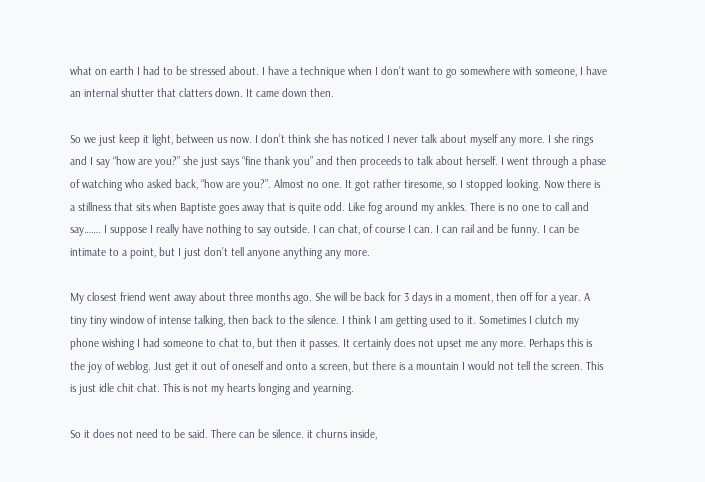what on earth I had to be stressed about. I have a technique when I don’t want to go somewhere with someone, I have an internal shutter that clatters down. It came down then.

So we just keep it light, between us now. I don’t think she has noticed I never talk about myself any more. I she rings and I say “how are you?” she just says “fine thank you” and then proceeds to talk about herself. I went through a phase of watching who asked back, “how are you?”. Almost no one. It got rather tiresome, so I stopped looking. Now there is a stillness that sits when Baptiste goes away that is quite odd. Like fog around my ankles. There is no one to call and say……. I suppose I really have nothing to say outside. I can chat, of course I can. I can rail and be funny. I can be intimate to a point, but I just don’t tell anyone anything any more.

My closest friend went away about three months ago. She will be back for 3 days in a moment, then off for a year. A tiny tiny window of intense talking, then back to the silence. I think I am getting used to it. Sometimes I clutch my phone wishing I had someone to chat to, but then it passes. It certainly does not upset me any more. Perhaps this is the joy of weblog. Just get it out of oneself and onto a screen, but there is a mountain I would not tell the screen. This is just idle chit chat. This is not my hearts longing and yearning.

So it does not need to be said. There can be silence. it churns inside,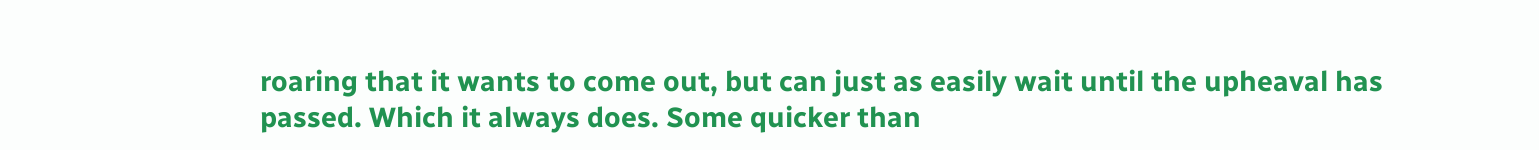roaring that it wants to come out, but can just as easily wait until the upheaval has passed. Which it always does. Some quicker than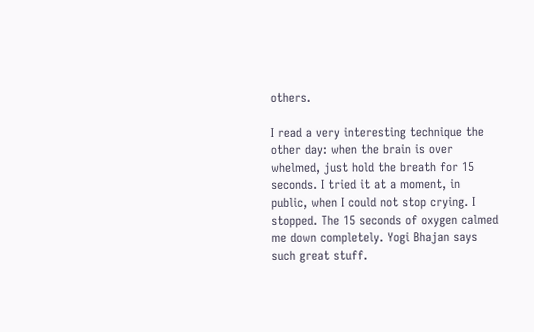others.

I read a very interesting technique the other day: when the brain is over whelmed, just hold the breath for 15 seconds. I tried it at a moment, in public, when I could not stop crying. I stopped. The 15 seconds of oxygen calmed me down completely. Yogi Bhajan says such great stuff.